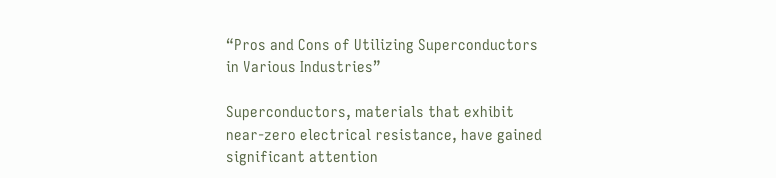“Pros and Cons of Utilizing Superconductors in Various Industries”

Superconductors, materials that exhibit near-zero electrical resistance, have gained significant attention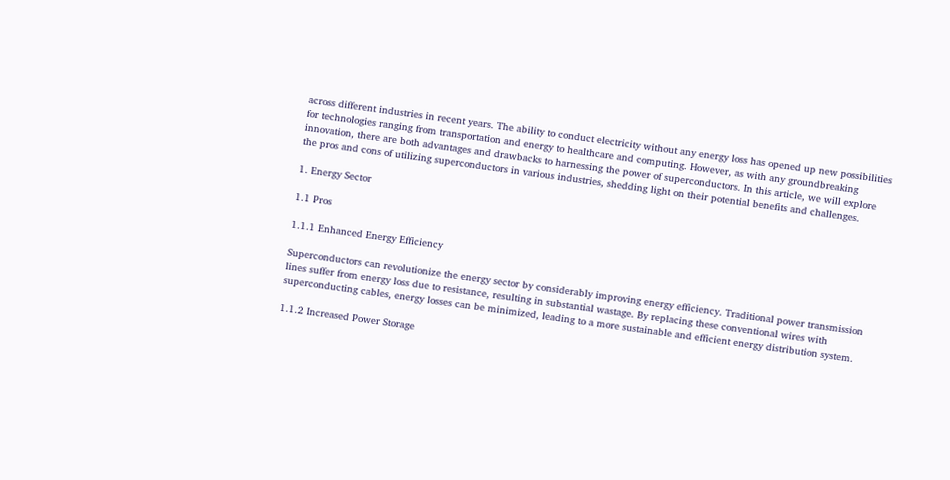across different industries in recent years. The ability to conduct electricity without any energy loss has opened up new possibilities for technologies ranging from transportation and energy to healthcare and computing. However, as with any groundbreaking innovation, there are both advantages and drawbacks to harnessing the power of superconductors. In this article, we will explore the pros and cons of utilizing superconductors in various industries, shedding light on their potential benefits and challenges.

1. Energy Sector

1.1 Pros

1.1.1 Enhanced Energy Efficiency

Superconductors can revolutionize the energy sector by considerably improving energy efficiency. Traditional power transmission lines suffer from energy loss due to resistance, resulting in substantial wastage. By replacing these conventional wires with superconducting cables, energy losses can be minimized, leading to a more sustainable and efficient energy distribution system.

1.1.2 Increased Power Storage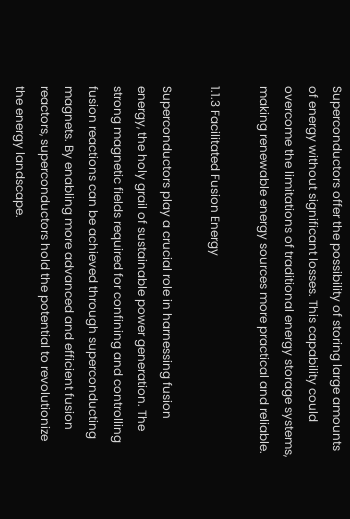Superconductors offer the possibility of storing large amounts of energy without significant losses. This capability could overcome the limitations of traditional energy storage systems, making renewable energy sources more practical and reliable.

1.1.3 Facilitated Fusion Energy

Superconductors play a crucial role in harnessing fusion energy, the holy grail of sustainable power generation. The strong magnetic fields required for confining and controlling fusion reactions can be achieved through superconducting magnets. By enabling more advanced and efficient fusion reactors, superconductors hold the potential to revolutionize the energy landscape.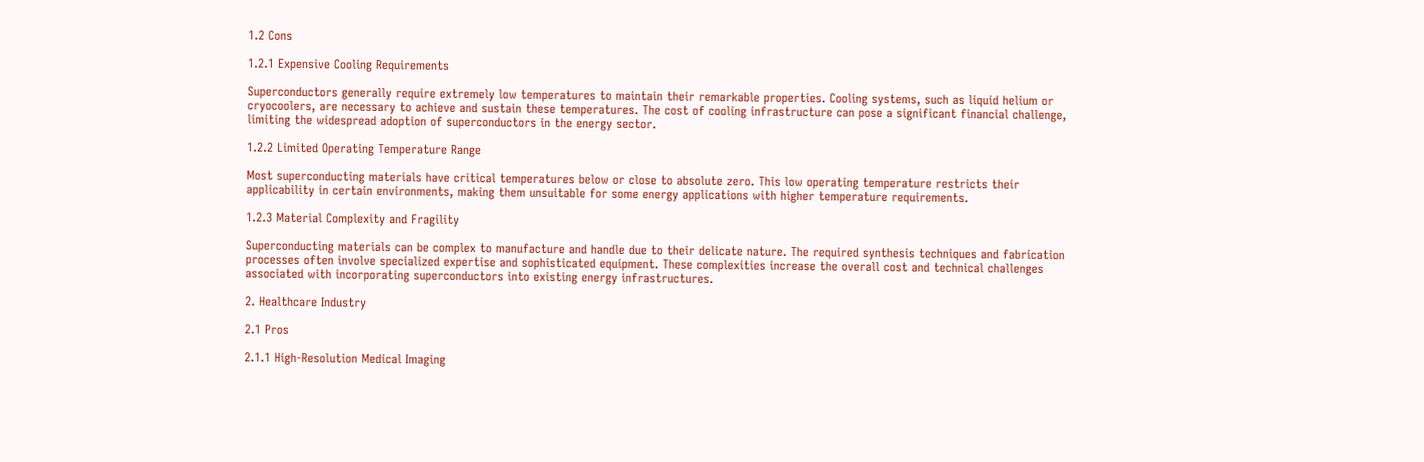1.2 Cons

1.2.1 Expensive Cooling Requirements

Superconductors generally require extremely low temperatures to maintain their remarkable properties. Cooling systems, such as liquid helium or cryocoolers, are necessary to achieve and sustain these temperatures. The cost of cooling infrastructure can pose a significant financial challenge, limiting the widespread adoption of superconductors in the energy sector.

1.2.2 Limited Operating Temperature Range

Most superconducting materials have critical temperatures below or close to absolute zero. This low operating temperature restricts their applicability in certain environments, making them unsuitable for some energy applications with higher temperature requirements.

1.2.3 Material Complexity and Fragility

Superconducting materials can be complex to manufacture and handle due to their delicate nature. The required synthesis techniques and fabrication processes often involve specialized expertise and sophisticated equipment. These complexities increase the overall cost and technical challenges associated with incorporating superconductors into existing energy infrastructures.

2. Healthcare Industry

2.1 Pros

2.1.1 High-Resolution Medical Imaging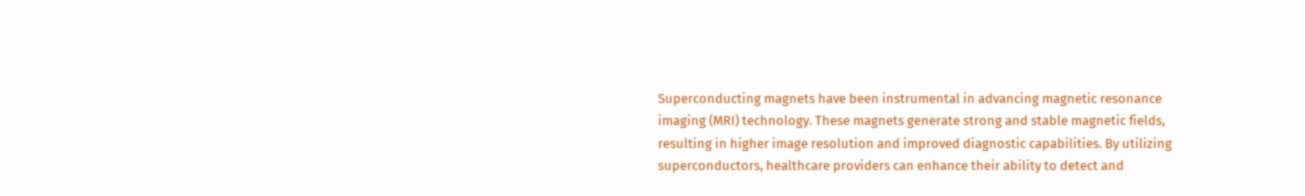Superconducting magnets have been instrumental in advancing magnetic resonance imaging (MRI) technology. These magnets generate strong and stable magnetic fields, resulting in higher image resolution and improved diagnostic capabilities. By utilizing superconductors, healthcare providers can enhance their ability to detect and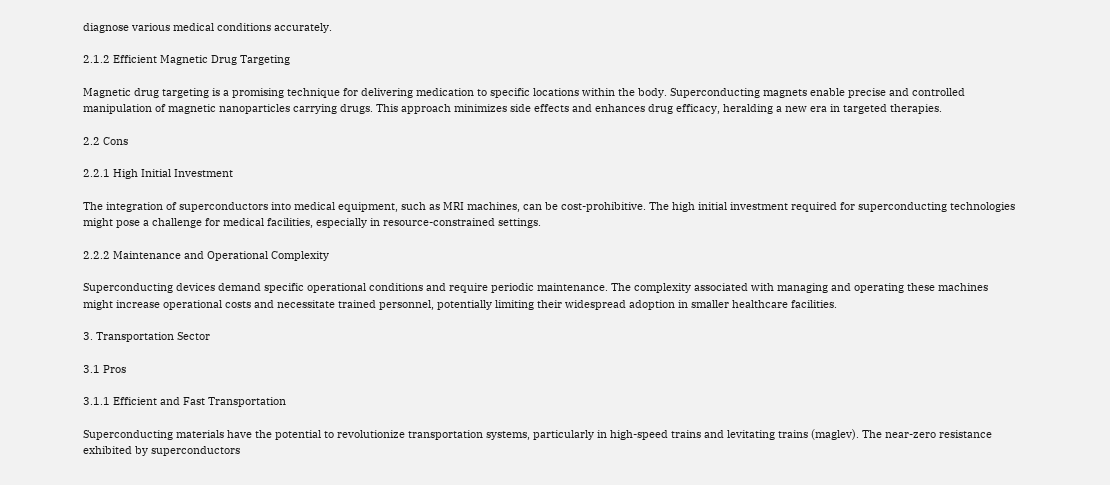diagnose various medical conditions accurately.

2.1.2 Efficient Magnetic Drug Targeting

Magnetic drug targeting is a promising technique for delivering medication to specific locations within the body. Superconducting magnets enable precise and controlled manipulation of magnetic nanoparticles carrying drugs. This approach minimizes side effects and enhances drug efficacy, heralding a new era in targeted therapies.

2.2 Cons

2.2.1 High Initial Investment

The integration of superconductors into medical equipment, such as MRI machines, can be cost-prohibitive. The high initial investment required for superconducting technologies might pose a challenge for medical facilities, especially in resource-constrained settings.

2.2.2 Maintenance and Operational Complexity

Superconducting devices demand specific operational conditions and require periodic maintenance. The complexity associated with managing and operating these machines might increase operational costs and necessitate trained personnel, potentially limiting their widespread adoption in smaller healthcare facilities.

3. Transportation Sector

3.1 Pros

3.1.1 Efficient and Fast Transportation

Superconducting materials have the potential to revolutionize transportation systems, particularly in high-speed trains and levitating trains (maglev). The near-zero resistance exhibited by superconductors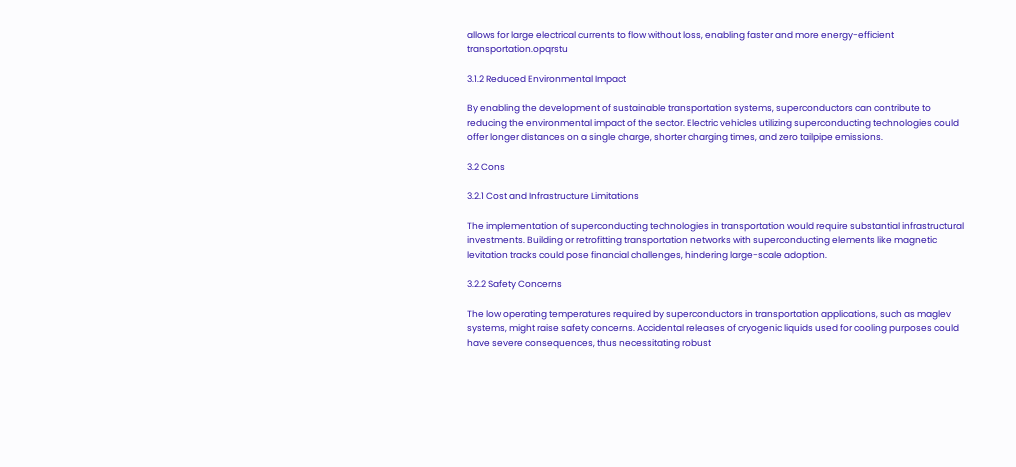allows for large electrical currents to flow without loss, enabling faster and more energy-efficient transportation.opqrstu

3.1.2 Reduced Environmental Impact

By enabling the development of sustainable transportation systems, superconductors can contribute to reducing the environmental impact of the sector. Electric vehicles utilizing superconducting technologies could offer longer distances on a single charge, shorter charging times, and zero tailpipe emissions.

3.2 Cons

3.2.1 Cost and Infrastructure Limitations

The implementation of superconducting technologies in transportation would require substantial infrastructural investments. Building or retrofitting transportation networks with superconducting elements like magnetic levitation tracks could pose financial challenges, hindering large-scale adoption.

3.2.2 Safety Concerns

The low operating temperatures required by superconductors in transportation applications, such as maglev systems, might raise safety concerns. Accidental releases of cryogenic liquids used for cooling purposes could have severe consequences, thus necessitating robust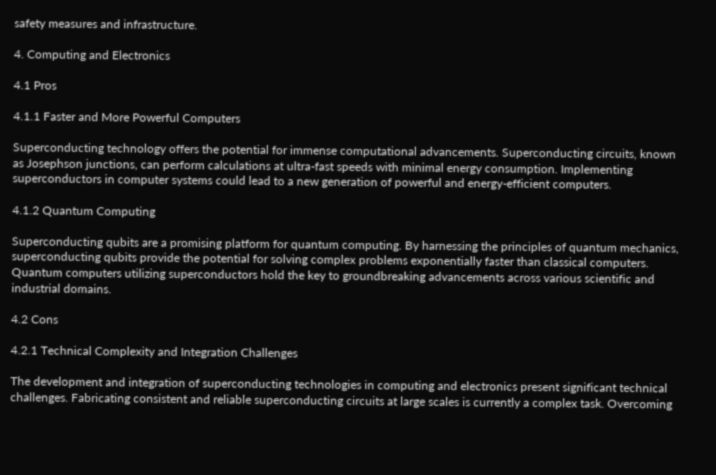safety measures and infrastructure.

4. Computing and Electronics

4.1 Pros

4.1.1 Faster and More Powerful Computers

Superconducting technology offers the potential for immense computational advancements. Superconducting circuits, known as Josephson junctions, can perform calculations at ultra-fast speeds with minimal energy consumption. Implementing superconductors in computer systems could lead to a new generation of powerful and energy-efficient computers.

4.1.2 Quantum Computing

Superconducting qubits are a promising platform for quantum computing. By harnessing the principles of quantum mechanics, superconducting qubits provide the potential for solving complex problems exponentially faster than classical computers. Quantum computers utilizing superconductors hold the key to groundbreaking advancements across various scientific and industrial domains.

4.2 Cons

4.2.1 Technical Complexity and Integration Challenges

The development and integration of superconducting technologies in computing and electronics present significant technical challenges. Fabricating consistent and reliable superconducting circuits at large scales is currently a complex task. Overcoming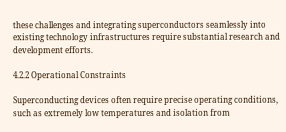these challenges and integrating superconductors seamlessly into existing technology infrastructures require substantial research and development efforts.

4.2.2 Operational Constraints

Superconducting devices often require precise operating conditions, such as extremely low temperatures and isolation from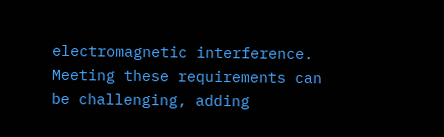electromagnetic interference. Meeting these requirements can be challenging, adding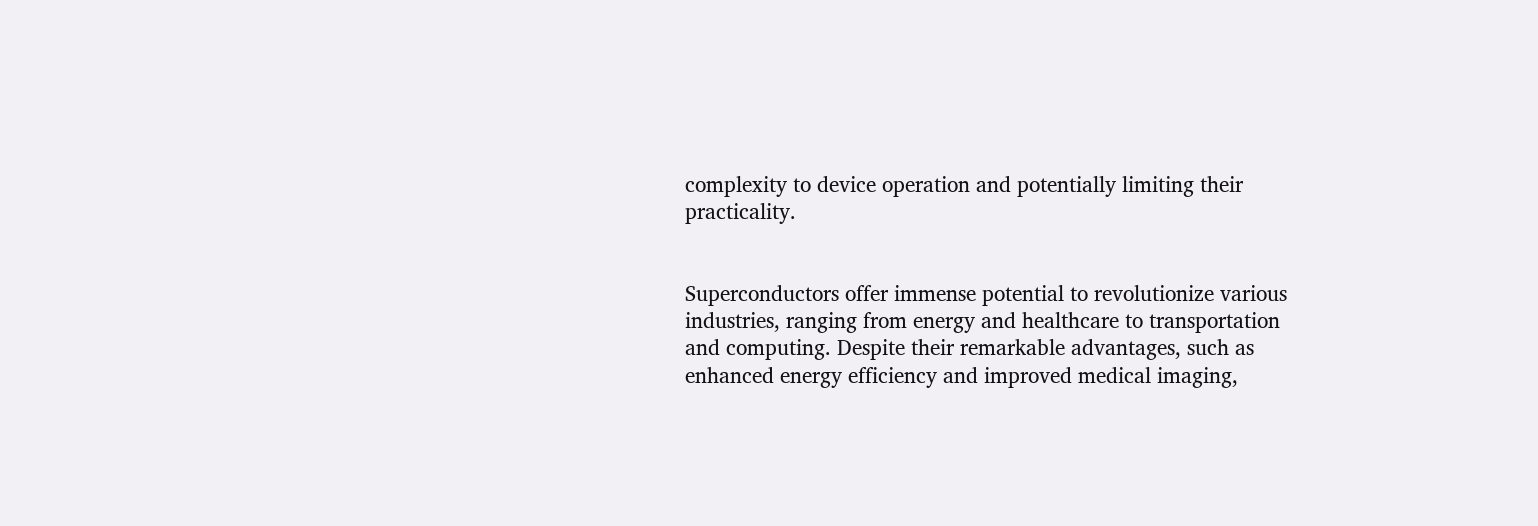complexity to device operation and potentially limiting their practicality.


Superconductors offer immense potential to revolutionize various industries, ranging from energy and healthcare to transportation and computing. Despite their remarkable advantages, such as enhanced energy efficiency and improved medical imaging,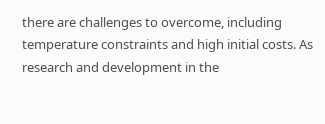there are challenges to overcome, including temperature constraints and high initial costs. As research and development in the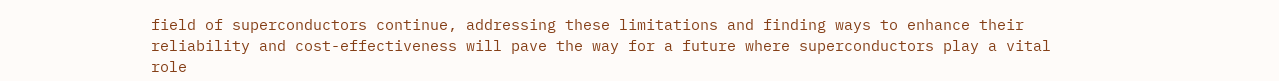field of superconductors continue, addressing these limitations and finding ways to enhance their reliability and cost-effectiveness will pave the way for a future where superconductors play a vital role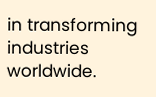in transforming industries worldwide.